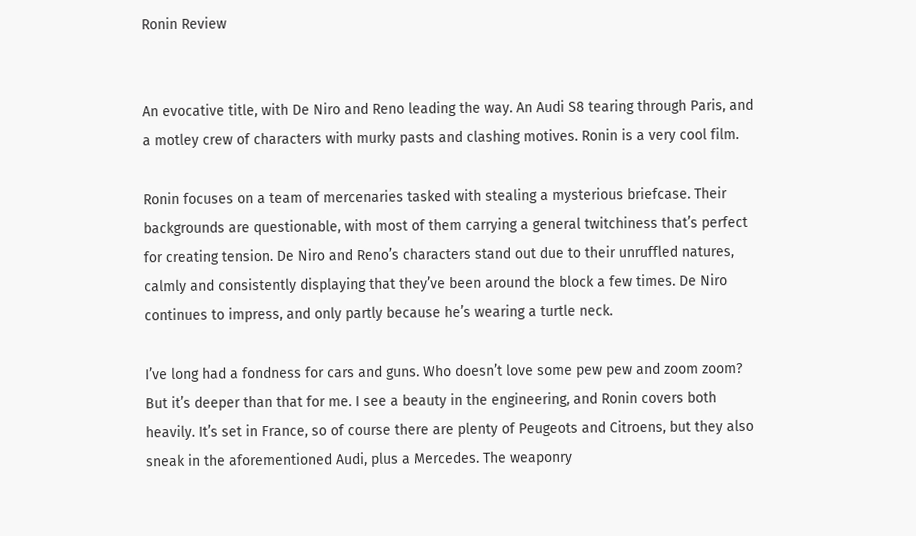Ronin Review


An evocative title, with De Niro and Reno leading the way. An Audi S8 tearing through Paris, and a motley crew of characters with murky pasts and clashing motives. Ronin is a very cool film.

Ronin focuses on a team of mercenaries tasked with stealing a mysterious briefcase. Their backgrounds are questionable, with most of them carrying a general twitchiness that’s perfect for creating tension. De Niro and Reno’s characters stand out due to their unruffled natures, calmly and consistently displaying that they’ve been around the block a few times. De Niro continues to impress, and only partly because he’s wearing a turtle neck.

I’ve long had a fondness for cars and guns. Who doesn’t love some pew pew and zoom zoom? But it’s deeper than that for me. I see a beauty in the engineering, and Ronin covers both heavily. It’s set in France, so of course there are plenty of Peugeots and Citroens, but they also sneak in the aforementioned Audi, plus a Mercedes. The weaponry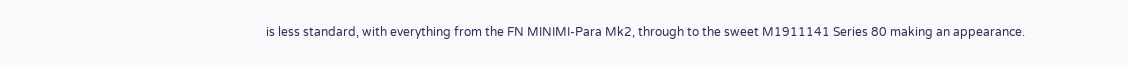is less standard, with everything from the FN MINIMI-Para Mk2, through to the sweet M1911141 Series 80 making an appearance.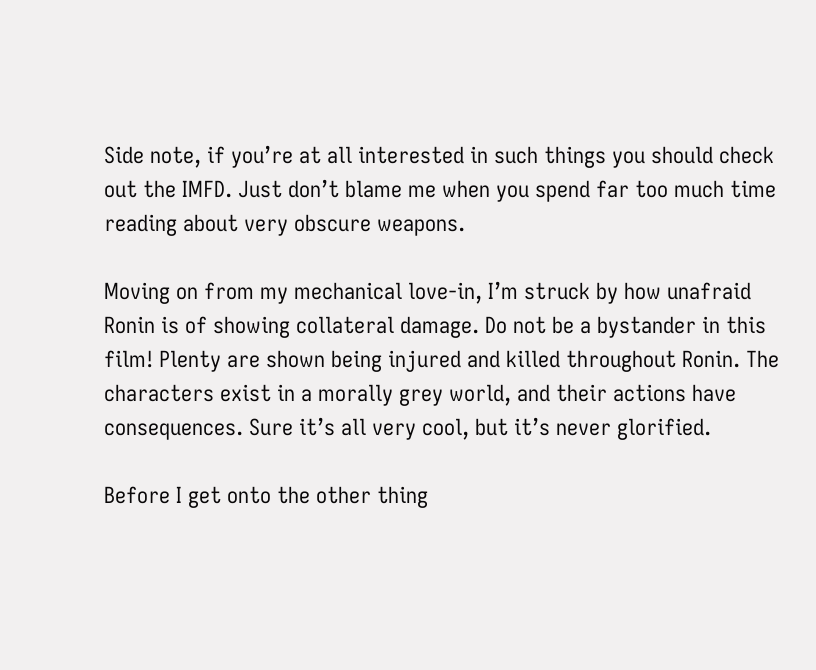Side note, if you’re at all interested in such things you should check out the IMFD. Just don’t blame me when you spend far too much time reading about very obscure weapons.

Moving on from my mechanical love-in, I’m struck by how unafraid Ronin is of showing collateral damage. Do not be a bystander in this film! Plenty are shown being injured and killed throughout Ronin. The characters exist in a morally grey world, and their actions have consequences. Sure it’s all very cool, but it’s never glorified.

Before I get onto the other thing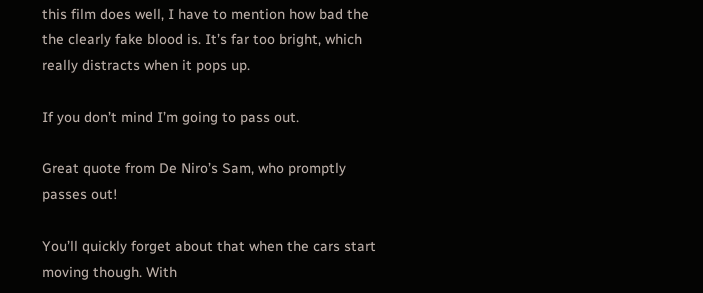this film does well, I have to mention how bad the the clearly fake blood is. It’s far too bright, which really distracts when it pops up.

If you don’t mind I’m going to pass out.

Great quote from De Niro’s Sam, who promptly passes out!

You’ll quickly forget about that when the cars start moving though. With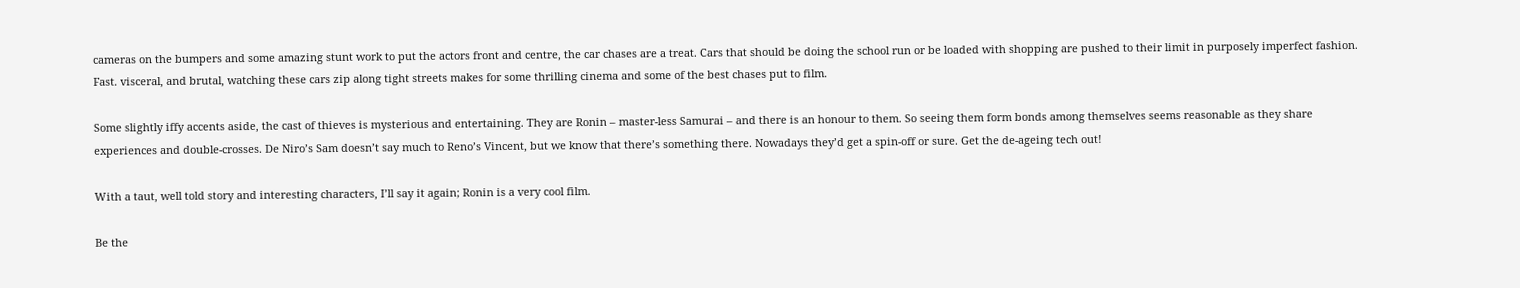cameras on the bumpers and some amazing stunt work to put the actors front and centre, the car chases are a treat. Cars that should be doing the school run or be loaded with shopping are pushed to their limit in purposely imperfect fashion. Fast. visceral, and brutal, watching these cars zip along tight streets makes for some thrilling cinema and some of the best chases put to film.

Some slightly iffy accents aside, the cast of thieves is mysterious and entertaining. They are Ronin – master-less Samurai – and there is an honour to them. So seeing them form bonds among themselves seems reasonable as they share experiences and double-crosses. De Niro’s Sam doesn’t say much to Reno’s Vincent, but we know that there’s something there. Nowadays they’d get a spin-off or sure. Get the de-ageing tech out!

With a taut, well told story and interesting characters, I’ll say it again; Ronin is a very cool film.

Be the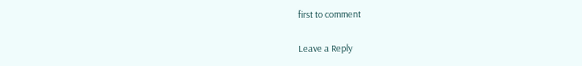first to comment

Leave a Reply